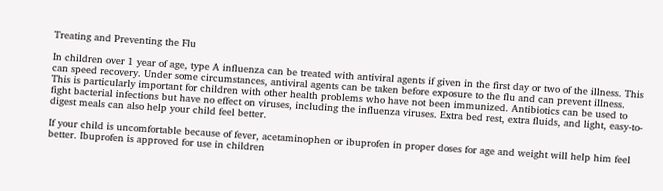Treating and Preventing the Flu

In children over 1 year of age, type A influenza can be treated with antiviral agents if given in the first day or two of the illness. This can speed recovery. Under some circumstances, antiviral agents can be taken before exposure to the flu and can prevent illness. This is particularly important for children with other health problems who have not been immunized. Antibiotics can be used to fight bacterial infections but have no effect on viruses, including the influenza viruses. Extra bed rest, extra fluids, and light, easy-to-digest meals can also help your child feel better.

If your child is uncomfortable because of fever, acetaminophen or ibuprofen in proper doses for age and weight will help him feel better. Ibuprofen is approved for use in children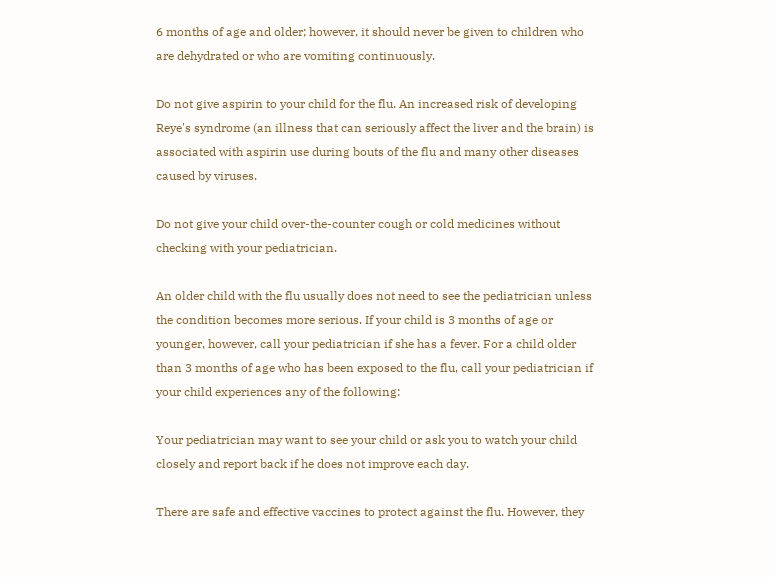6 months of age and older; however, it should never be given to children who are dehydrated or who are vomiting continuously.

Do not give aspirin to your child for the flu. An increased risk of developing Reye's syndrome (an illness that can seriously affect the liver and the brain) is associated with aspirin use during bouts of the flu and many other diseases caused by viruses.

Do not give your child over-the-counter cough or cold medicines without checking with your pediatrician.

An older child with the flu usually does not need to see the pediatrician unless the condition becomes more serious. If your child is 3 months of age or younger, however, call your pediatrician if she has a fever. For a child older than 3 months of age who has been exposed to the flu, call your pediatrician if your child experiences any of the following:

Your pediatrician may want to see your child or ask you to watch your child closely and report back if he does not improve each day.

There are safe and effective vaccines to protect against the flu. However, they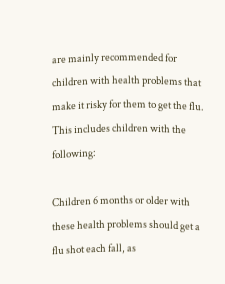are mainly recommended for children with health problems that make it risky for them to get the flu. This includes children with the following:

Children 6 months or older with these health problems should get a flu shot each fall, as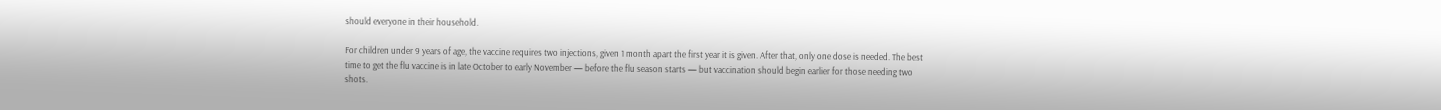should everyone in their household.

For children under 9 years of age, the vaccine requires two injections, given 1 month apart the first year it is given. After that, only one dose is needed. The best time to get the flu vaccine is in late October to early November — before the flu season starts — but vaccination should begin earlier for those needing two shots.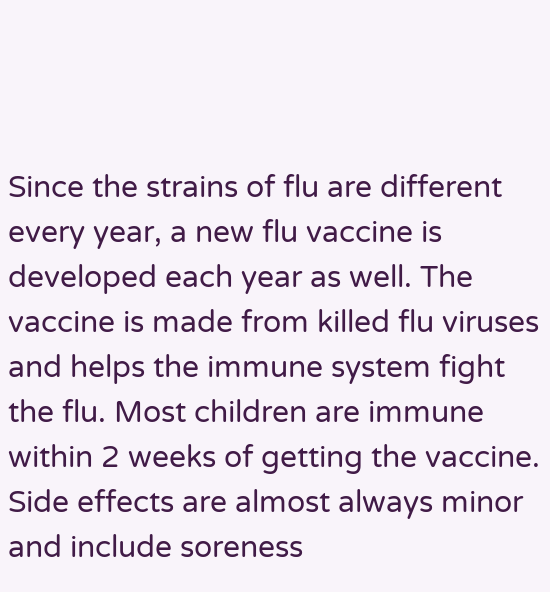Since the strains of flu are different every year, a new flu vaccine is developed each year as well. The vaccine is made from killed flu viruses and helps the immune system fight the flu. Most children are immune within 2 weeks of getting the vaccine. Side effects are almost always minor and include soreness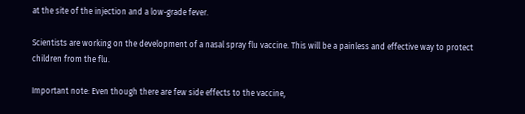at the site of the injection and a low-grade fever.

Scientists are working on the development of a nasal spray flu vaccine. This will be a painless and effective way to protect children from the flu.

Important note: Even though there are few side effects to the vaccine,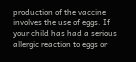production of the vaccine involves the use of eggs. If your child has had a serious allergic reaction to eggs or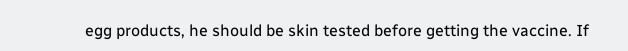egg products, he should be skin tested before getting the vaccine. If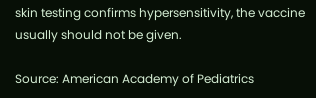skin testing confirms hypersensitivity, the vaccine usually should not be given.

Source: American Academy of Pediatrics